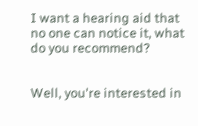I want a hearing aid that no one can notice it, what do you recommend?


Well, you're interested in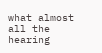what almost all the hearing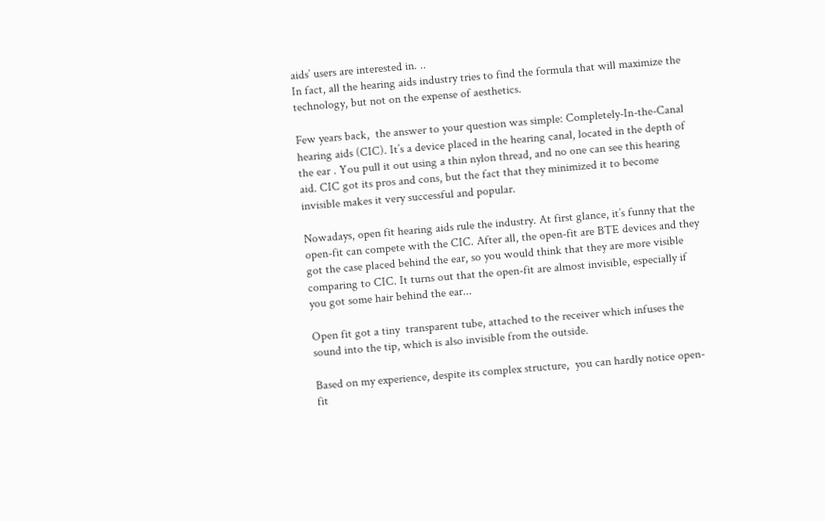aids’ users are interested in. ..
In fact, all the hearing aids industry tries to find the formula that will maximize the technology, but not on the expense of aesthetics.

Few years back,  the answer to your question was simple: Completely-In-the-Canal hearing aids (CIC). It’s a device placed in the hearing canal, located in the depth of the ear . You pull it out using a thin nylon thread, and no one can see this hearing aid. CIC got its pros and cons, but the fact that they minimized it to become invisible makes it very successful and popular.

Nowadays, open fit hearing aids rule the industry. At first glance, it’s funny that the open-fit can compete with the CIC. After all, the open-fit are BTE devices and they got the case placed behind the ear, so you would think that they are more visible comparing to CIC. It turns out that the open-fit are almost invisible, especially if you got some hair behind the ear...

Open fit got a tiny  transparent tube, attached to the receiver which infuses the sound into the tip, which is also invisible from the outside.

Based on my experience, despite its complex structure,  you can hardly notice open-fit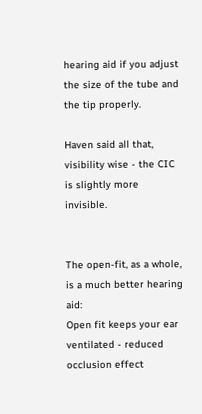hearing aid if you adjust the size of the tube and the tip properly.

Haven said all that, visibility wise - the CIC is slightly more invisible.


The open-fit, as a whole, is a much better hearing aid:
Open fit keeps your ear ventilated - reduced occlusion effect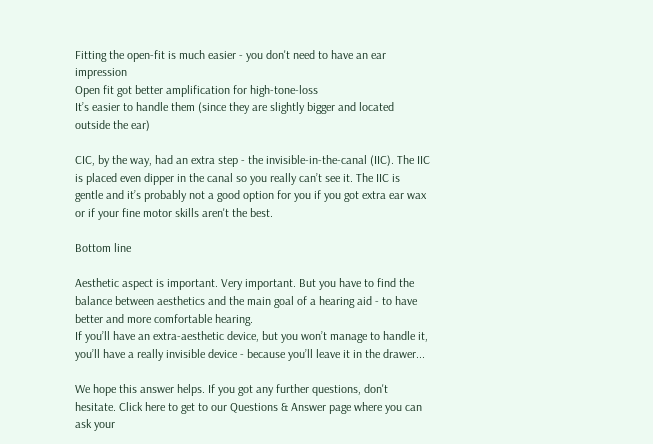Fitting the open-fit is much easier - you don't need to have an ear impression
Open fit got better amplification for high-tone-loss
It’s easier to handle them (since they are slightly bigger and located outside the ear)

CIC, by the way, had an extra step - the invisible-in-the-canal (IIC). The IIC is placed even dipper in the canal so you really can’t see it. The IIC is gentle and it’s probably not a good option for you if you got extra ear wax or if your fine motor skills aren't the best.

Bottom line

Aesthetic aspect is important. Very important. But you have to find the balance between aesthetics and the main goal of a hearing aid - to have better and more comfortable hearing.
If you’ll have an extra-aesthetic device, but you won’t manage to handle it, you’ll have a really invisible device - because you’ll leave it in the drawer...

We hope this answer helps. If you got any further questions, don't hesitate. Click here to get to our Questions & Answer page where you can ask your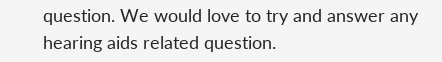question. We would love to try and answer any hearing aids related question.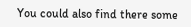You could also find there some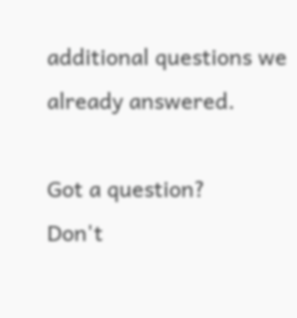additional questions we already answered.

Got a question?
Don't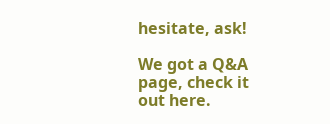hesitate, ask!

We got a Q&A page, check it out here.